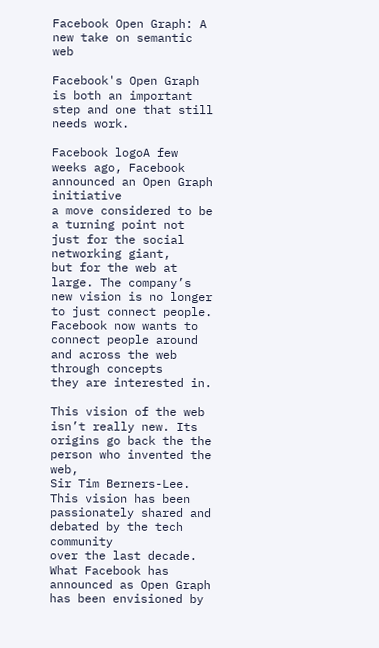Facebook Open Graph: A new take on semantic web

Facebook's Open Graph is both an important step and one that still needs work.

Facebook logoA few weeks ago, Facebook announced an Open Graph initiative
a move considered to be a turning point not just for the social networking giant,
but for the web at large. The company’s new vision is no longer to just connect people.
Facebook now wants to connect people around and across the web through concepts
they are interested in.

This vision of the web isn’t really new. Its origins go back the the person who invented the web,
Sir Tim Berners-Lee. This vision has been passionately shared and debated by the tech community
over the last decade. What Facebook has announced as Open Graph has been envisioned by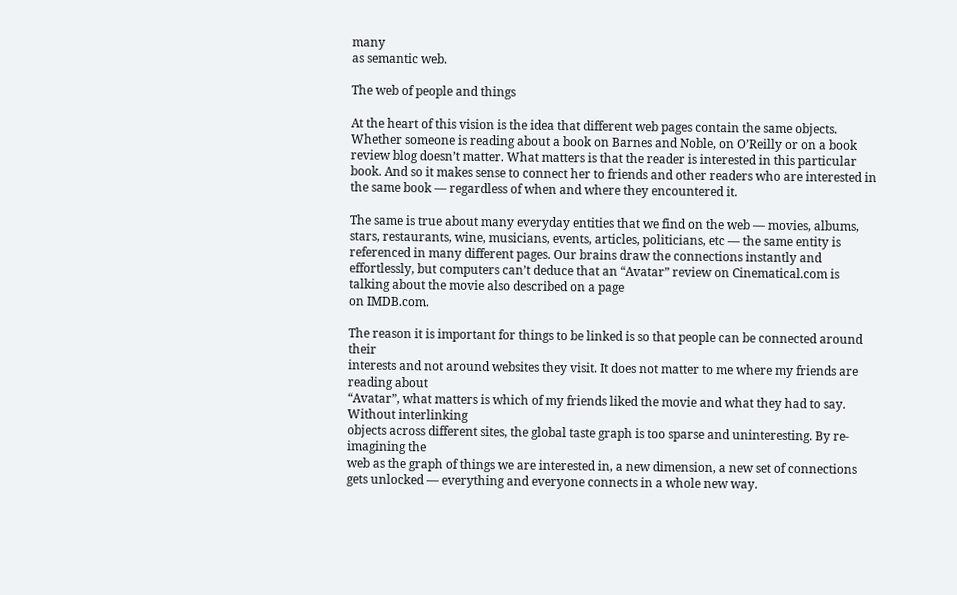many
as semantic web.

The web of people and things

At the heart of this vision is the idea that different web pages contain the same objects. Whether someone is reading about a book on Barnes and Noble, on O’Reilly or on a book review blog doesn’t matter. What matters is that the reader is interested in this particular book. And so it makes sense to connect her to friends and other readers who are interested in the same book — regardless of when and where they encountered it.

The same is true about many everyday entities that we find on the web — movies, albums, stars, restaurants, wine, musicians, events, articles, politicians, etc — the same entity is referenced in many different pages. Our brains draw the connections instantly and effortlessly, but computers can’t deduce that an “Avatar” review on Cinematical.com is talking about the movie also described on a page
on IMDB.com.

The reason it is important for things to be linked is so that people can be connected around their
interests and not around websites they visit. It does not matter to me where my friends are reading about
“Avatar”, what matters is which of my friends liked the movie and what they had to say. Without interlinking
objects across different sites, the global taste graph is too sparse and uninteresting. By re-imagining the
web as the graph of things we are interested in, a new dimension, a new set of connections gets unlocked — everything and everyone connects in a whole new way.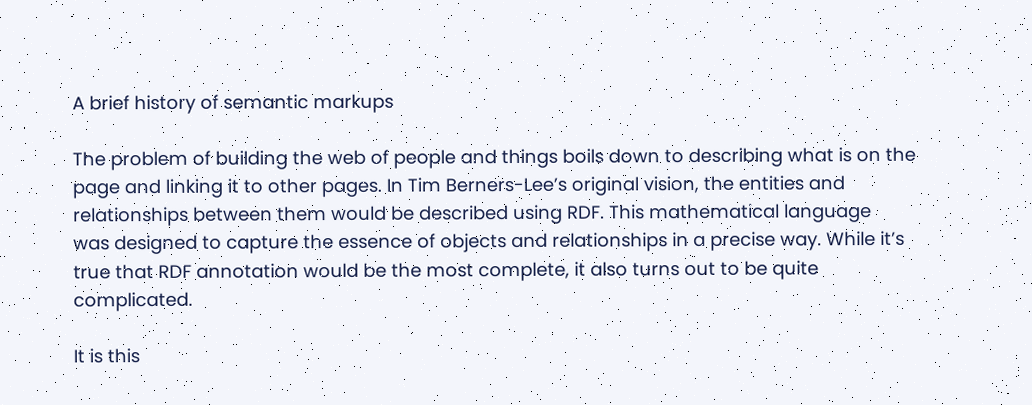A brief history of semantic markups

The problem of building the web of people and things boils down to describing what is on the page and linking it to other pages. In Tim Berners-Lee’s original vision, the entities and relationships between them would be described using RDF. This mathematical language
was designed to capture the essence of objects and relationships in a precise way. While it’s true that RDF annotation would be the most complete, it also turns out to be quite complicated.

It is this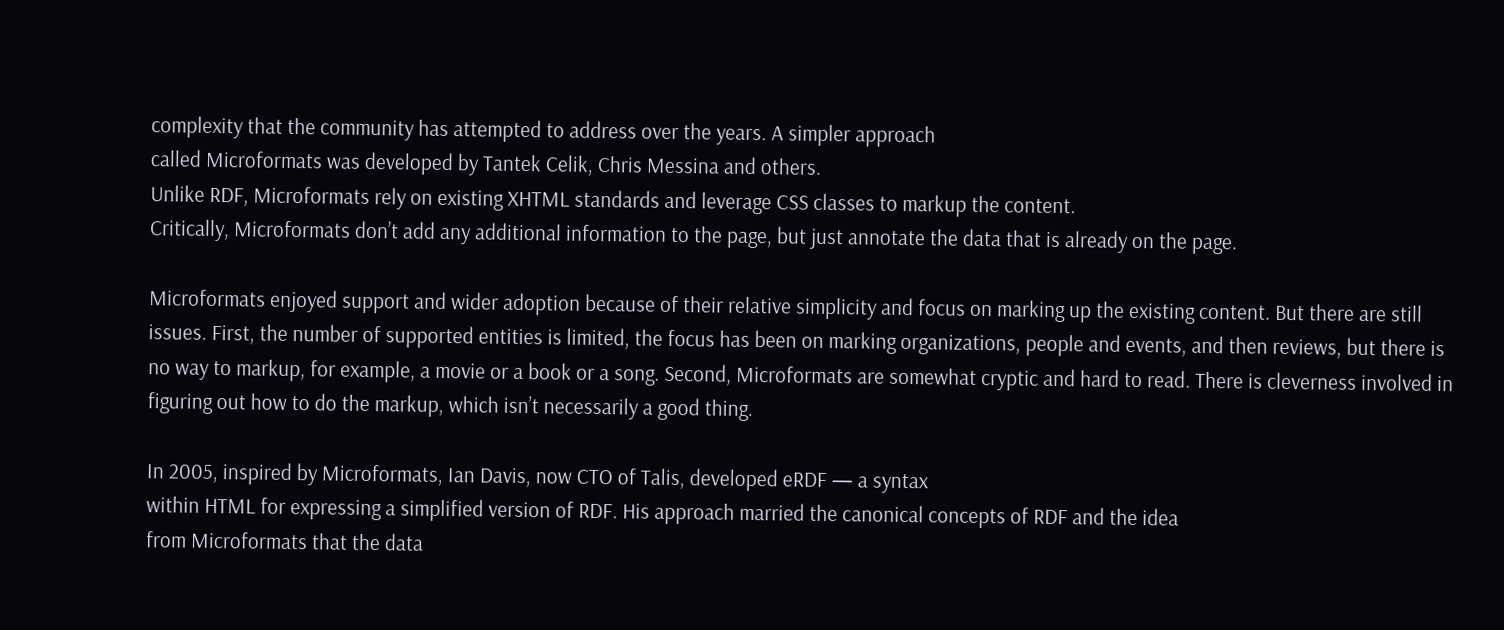complexity that the community has attempted to address over the years. A simpler approach
called Microformats was developed by Tantek Celik, Chris Messina and others.
Unlike RDF, Microformats rely on existing XHTML standards and leverage CSS classes to markup the content.
Critically, Microformats don’t add any additional information to the page, but just annotate the data that is already on the page.

Microformats enjoyed support and wider adoption because of their relative simplicity and focus on marking up the existing content. But there are still issues. First, the number of supported entities is limited, the focus has been on marking organizations, people and events, and then reviews, but there is no way to markup, for example, a movie or a book or a song. Second, Microformats are somewhat cryptic and hard to read. There is cleverness involved in figuring out how to do the markup, which isn’t necessarily a good thing.

In 2005, inspired by Microformats, Ian Davis, now CTO of Talis, developed eRDF — a syntax
within HTML for expressing a simplified version of RDF. His approach married the canonical concepts of RDF and the idea
from Microformats that the data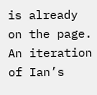is already on the page. An iteration of Ian’s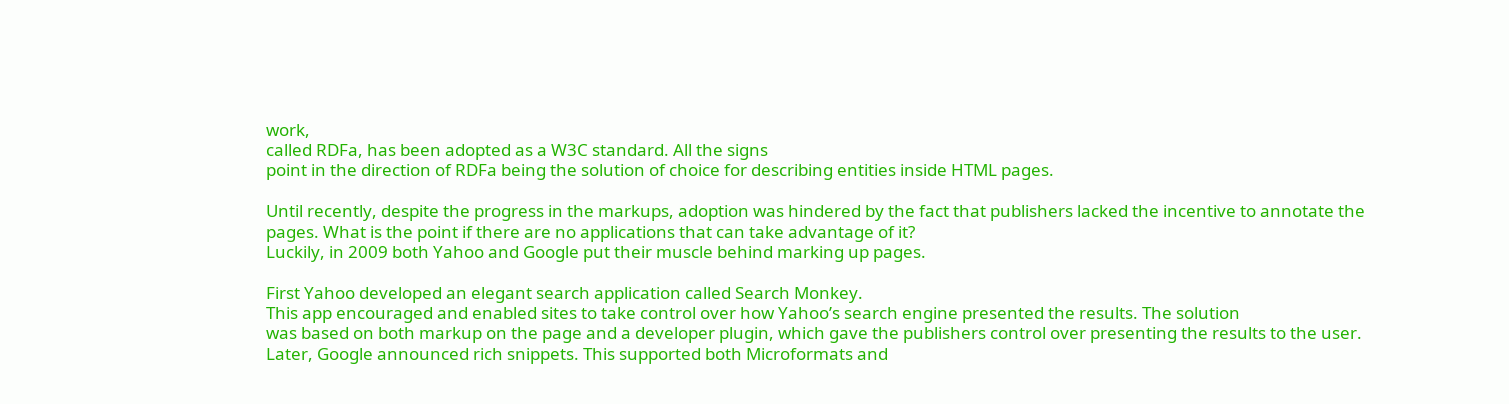work,
called RDFa, has been adopted as a W3C standard. All the signs
point in the direction of RDFa being the solution of choice for describing entities inside HTML pages.

Until recently, despite the progress in the markups, adoption was hindered by the fact that publishers lacked the incentive to annotate the pages. What is the point if there are no applications that can take advantage of it?
Luckily, in 2009 both Yahoo and Google put their muscle behind marking up pages.

First Yahoo developed an elegant search application called Search Monkey.
This app encouraged and enabled sites to take control over how Yahoo’s search engine presented the results. The solution
was based on both markup on the page and a developer plugin, which gave the publishers control over presenting the results to the user.
Later, Google announced rich snippets. This supported both Microformats and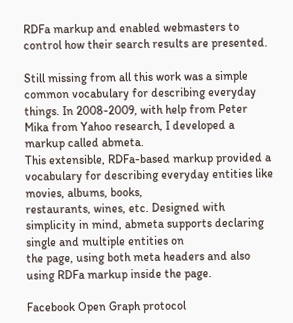RDFa markup and enabled webmasters to control how their search results are presented.

Still missing from all this work was a simple common vocabulary for describing everyday things. In 2008-2009, with help from Peter Mika from Yahoo research, I developed a markup called abmeta.
This extensible, RDFa-based markup provided a vocabulary for describing everyday entities like movies, albums, books,
restaurants, wines, etc. Designed with simplicity in mind, abmeta supports declaring single and multiple entities on
the page, using both meta headers and also using RDFa markup inside the page.

Facebook Open Graph protocol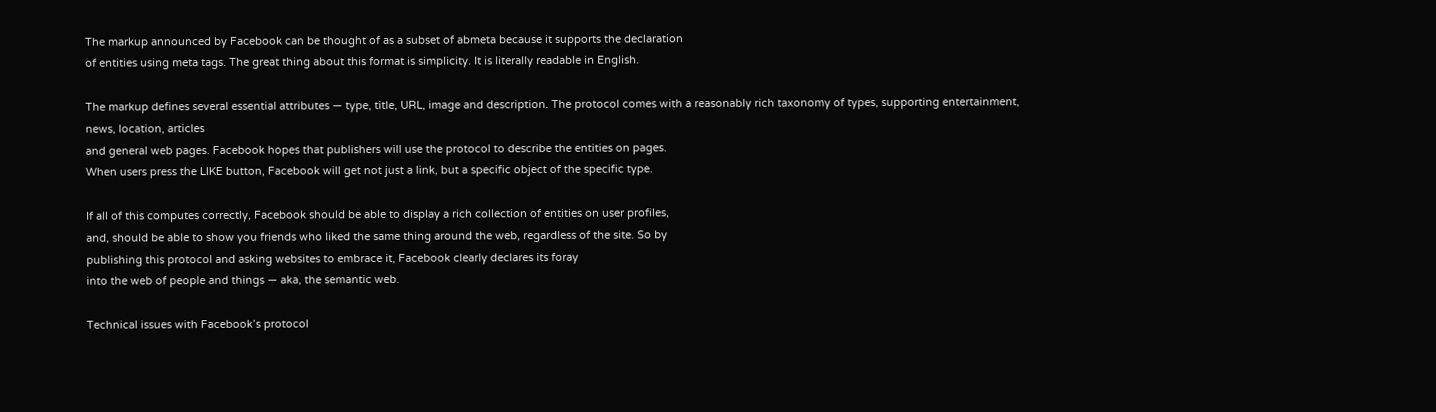The markup announced by Facebook can be thought of as a subset of abmeta because it supports the declaration
of entities using meta tags. The great thing about this format is simplicity. It is literally readable in English.

The markup defines several essential attributes — type, title, URL, image and description. The protocol comes with a reasonably rich taxonomy of types, supporting entertainment, news, location, articles
and general web pages. Facebook hopes that publishers will use the protocol to describe the entities on pages.
When users press the LIKE button, Facebook will get not just a link, but a specific object of the specific type.

If all of this computes correctly, Facebook should be able to display a rich collection of entities on user profiles,
and, should be able to show you friends who liked the same thing around the web, regardless of the site. So by
publishing this protocol and asking websites to embrace it, Facebook clearly declares its foray
into the web of people and things — aka, the semantic web.

Technical issues with Facebook’s protocol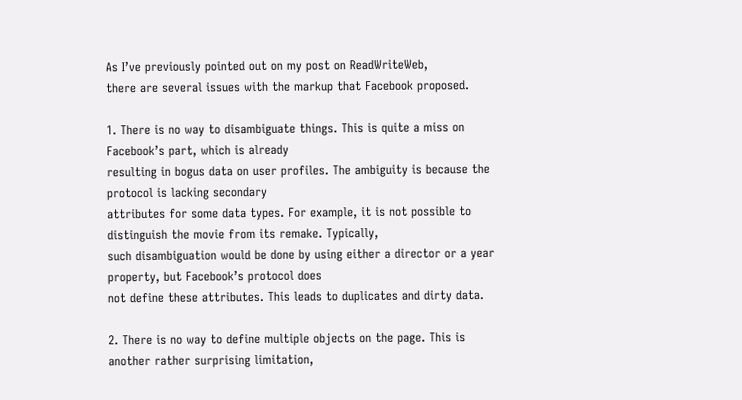As I’ve previously pointed out on my post on ReadWriteWeb,
there are several issues with the markup that Facebook proposed.

1. There is no way to disambiguate things. This is quite a miss on Facebook’s part, which is already
resulting in bogus data on user profiles. The ambiguity is because the protocol is lacking secondary
attributes for some data types. For example, it is not possible to distinguish the movie from its remake. Typically,
such disambiguation would be done by using either a director or a year property, but Facebook’s protocol does
not define these attributes. This leads to duplicates and dirty data.

2. There is no way to define multiple objects on the page. This is another rather surprising limitation,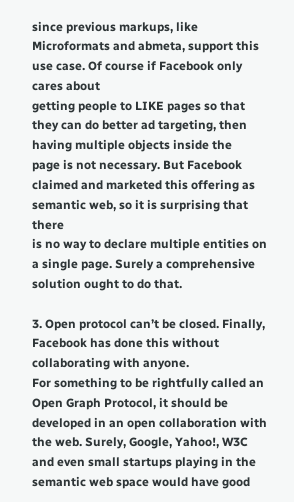since previous markups, like Microformats and abmeta, support this use case. Of course if Facebook only cares about
getting people to LIKE pages so that they can do better ad targeting, then having multiple objects inside the
page is not necessary. But Facebook claimed and marketed this offering as semantic web, so it is surprising that there
is no way to declare multiple entities on a single page. Surely a comprehensive solution ought to do that.

3. Open protocol can’t be closed. Finally, Facebook has done this without collaborating with anyone.
For something to be rightfully called an Open Graph Protocol, it should be developed in an open collaboration with
the web. Surely, Google, Yahoo!, W3C and even small startups playing in the semantic web space would have good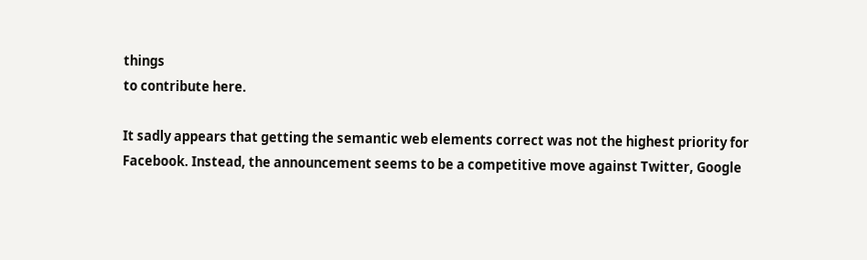things
to contribute here.

It sadly appears that getting the semantic web elements correct was not the highest priority for Facebook. Instead, the announcement seems to be a competitive move against Twitter, Google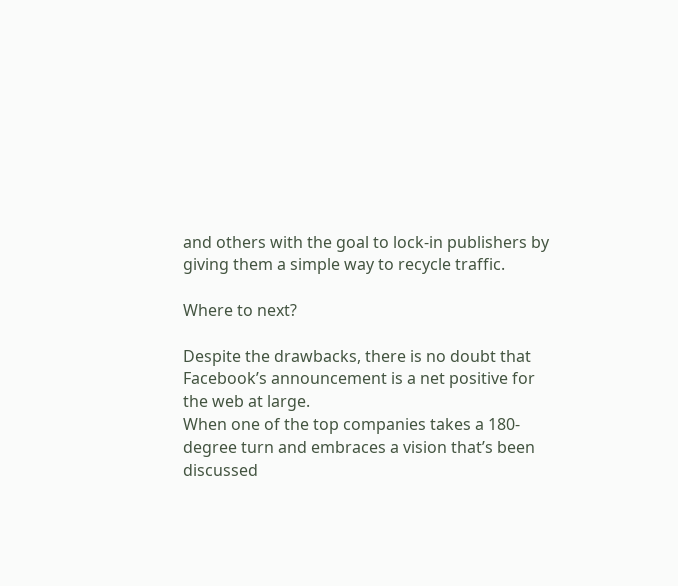and others with the goal to lock-in publishers by giving them a simple way to recycle traffic.

Where to next?

Despite the drawbacks, there is no doubt that Facebook’s announcement is a net positive for the web at large.
When one of the top companies takes a 180-degree turn and embraces a vision that’s been discussed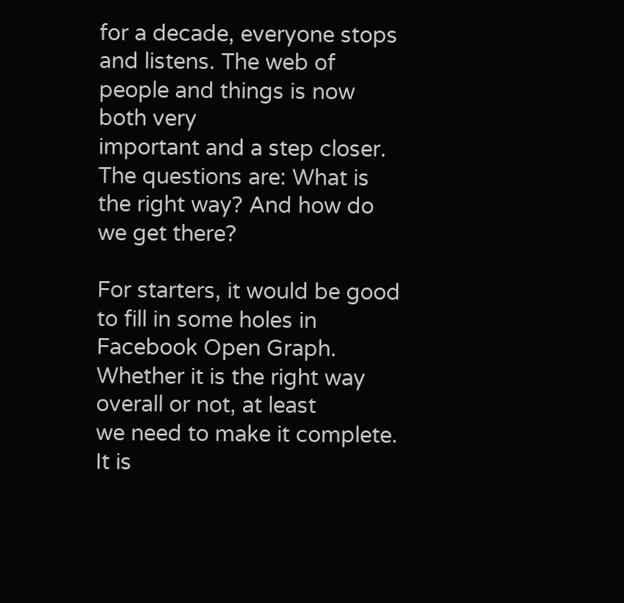for a decade, everyone stops and listens. The web of people and things is now both very
important and a step closer. The questions are: What is the right way? And how do we get there?

For starters, it would be good to fill in some holes in Facebook Open Graph. Whether it is the right way overall or not, at least
we need to make it complete. It is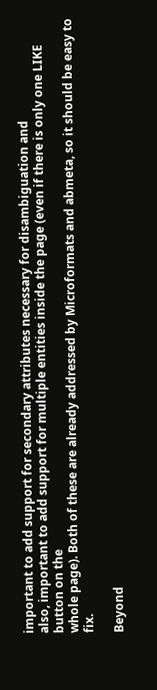important to add support for secondary attributes necessary for disambiguation and
also, important to add support for multiple entities inside the page (even if there is only one LIKE button on the
whole page). Both of these are already addressed by Microformats and abmeta, so it should be easy to fix.

Beyond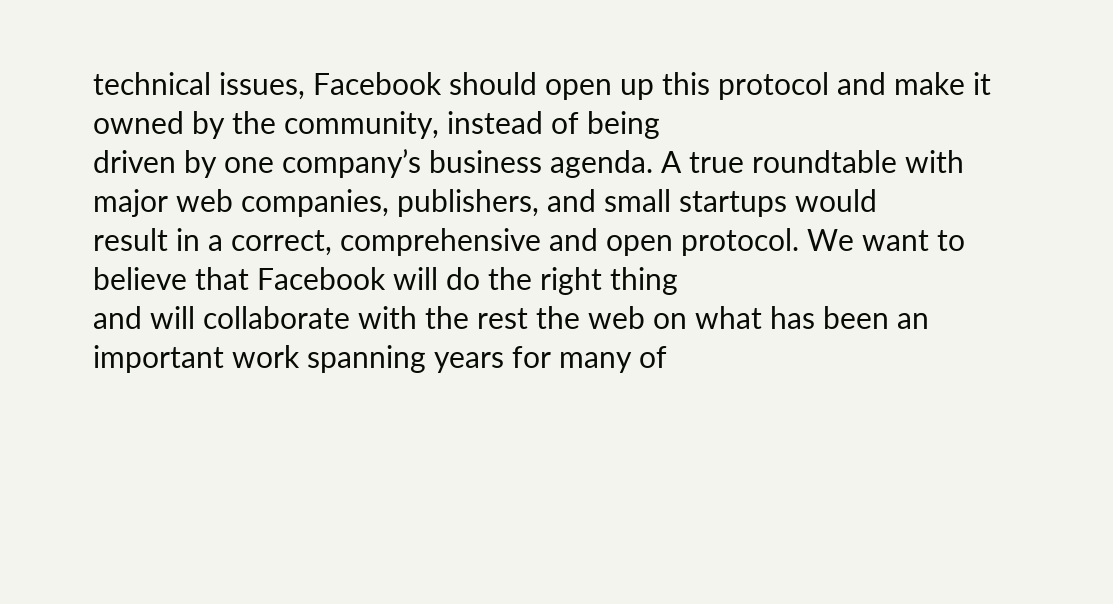technical issues, Facebook should open up this protocol and make it owned by the community, instead of being
driven by one company’s business agenda. A true roundtable with major web companies, publishers, and small startups would
result in a correct, comprehensive and open protocol. We want to believe that Facebook will do the right thing
and will collaborate with the rest the web on what has been an important work spanning years for many of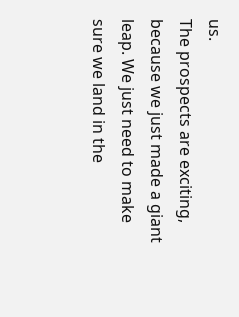us.
The prospects are exciting, because we just made a giant leap. We just need to make sure we land in the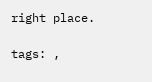right place.

tags: ,